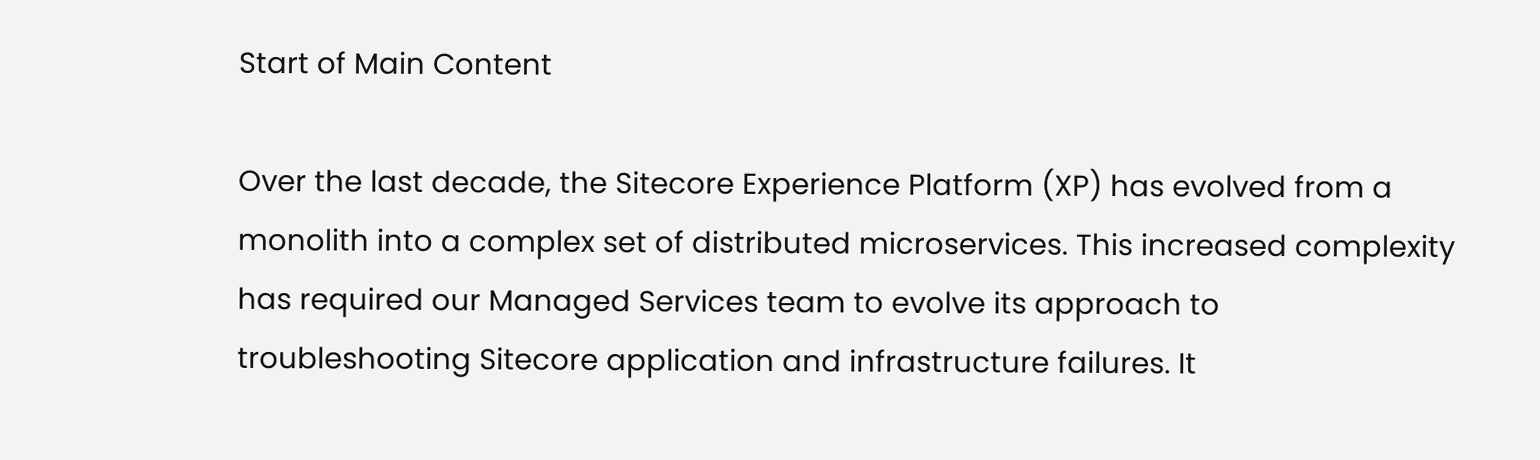Start of Main Content

Over the last decade, the Sitecore Experience Platform (XP) has evolved from a monolith into a complex set of distributed microservices. This increased complexity has required our Managed Services team to evolve its approach to troubleshooting Sitecore application and infrastructure failures. It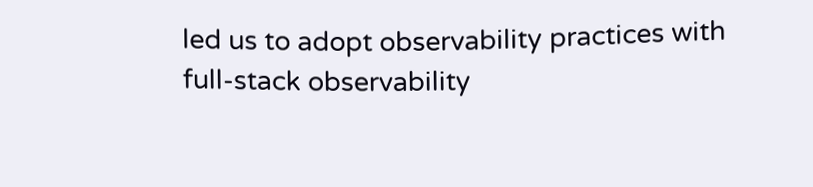led us to adopt observability practices with full-stack observability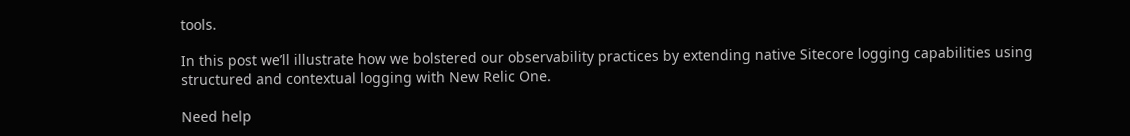tools.

In this post we’ll illustrate how we bolstered our observability practices by extending native Sitecore logging capabilities using structured and contextual logging with New Relic One.

Need help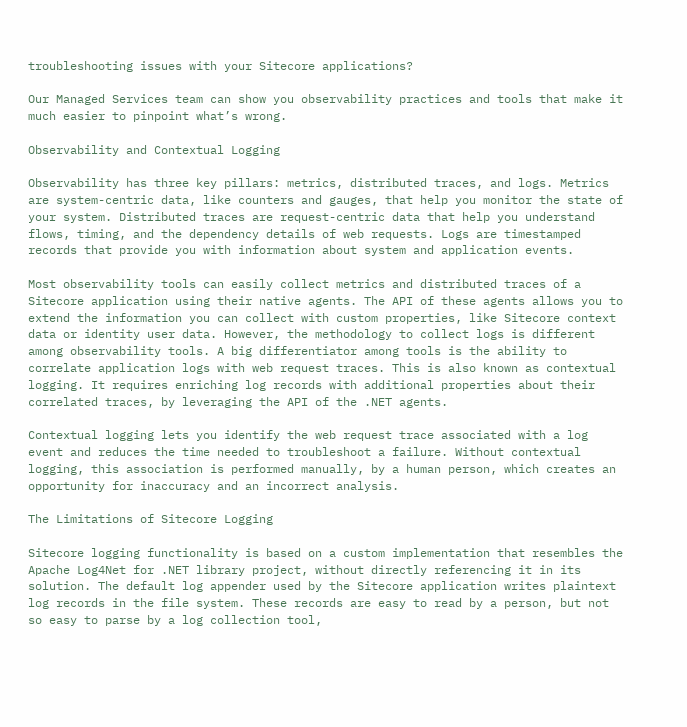troubleshooting issues with your Sitecore applications?

Our Managed Services team can show you observability practices and tools that make it much easier to pinpoint what’s wrong.

Observability and Contextual Logging

Observability has three key pillars: metrics, distributed traces, and logs. Metrics are system-centric data, like counters and gauges, that help you monitor the state of your system. Distributed traces are request-centric data that help you understand flows, timing, and the dependency details of web requests. Logs are timestamped records that provide you with information about system and application events.

Most observability tools can easily collect metrics and distributed traces of a Sitecore application using their native agents. The API of these agents allows you to extend the information you can collect with custom properties, like Sitecore context data or identity user data. However, the methodology to collect logs is different among observability tools. A big differentiator among tools is the ability to correlate application logs with web request traces. This is also known as contextual logging. It requires enriching log records with additional properties about their correlated traces, by leveraging the API of the .NET agents.

Contextual logging lets you identify the web request trace associated with a log event and reduces the time needed to troubleshoot a failure. Without contextual logging, this association is performed manually, by a human person, which creates an opportunity for inaccuracy and an incorrect analysis.

The Limitations of Sitecore Logging

Sitecore logging functionality is based on a custom implementation that resembles the Apache Log4Net for .NET library project, without directly referencing it in its solution. The default log appender used by the Sitecore application writes plaintext log records in the file system. These records are easy to read by a person, but not so easy to parse by a log collection tool,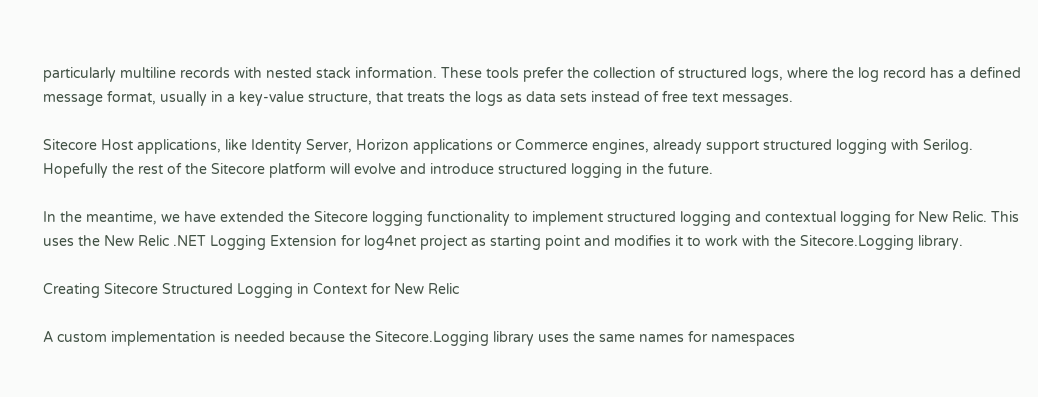particularly multiline records with nested stack information. These tools prefer the collection of structured logs, where the log record has a defined message format, usually in a key-value structure, that treats the logs as data sets instead of free text messages.

Sitecore Host applications, like Identity Server, Horizon applications or Commerce engines, already support structured logging with Serilog. Hopefully the rest of the Sitecore platform will evolve and introduce structured logging in the future.

In the meantime, we have extended the Sitecore logging functionality to implement structured logging and contextual logging for New Relic. This uses the New Relic .NET Logging Extension for log4net project as starting point and modifies it to work with the Sitecore.Logging library.

Creating Sitecore Structured Logging in Context for New Relic

A custom implementation is needed because the Sitecore.Logging library uses the same names for namespaces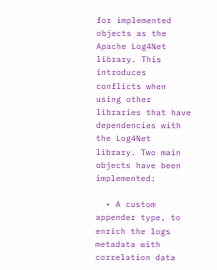for implemented objects as the Apache Log4Net library. This introduces conflicts when using other libraries that have dependencies with the Log4Net library. Two main objects have been implemented:

  • A custom appender type, to enrich the logs metadata with correlation data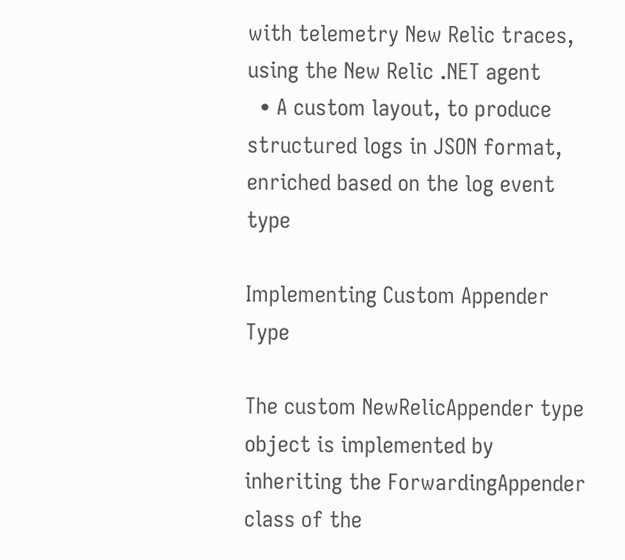with telemetry New Relic traces, using the New Relic .NET agent
  • A custom layout, to produce structured logs in JSON format, enriched based on the log event type

Implementing Custom Appender Type

The custom NewRelicAppender type object is implemented by inheriting the ForwardingAppender class of the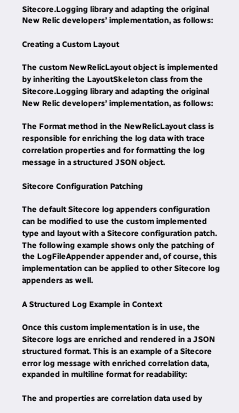Sitecore.Logging library and adapting the original New Relic developers’ implementation, as follows:

Creating a Custom Layout

The custom NewRelicLayout object is implemented by inheriting the LayoutSkeleton class from the Sitecore.Logging library and adapting the original New Relic developers’ implementation, as follows:

The Format method in the NewRelicLayout class is responsible for enriching the log data with trace correlation properties and for formatting the log message in a structured JSON object.

Sitecore Configuration Patching

The default Sitecore log appenders configuration can be modified to use the custom implemented type and layout with a Sitecore configuration patch. The following example shows only the patching of the LogFileAppender appender and, of course, this implementation can be applied to other Sitecore log appenders as well.

A Structured Log Example in Context

Once this custom implementation is in use, the Sitecore logs are enriched and rendered in a JSON structured format. This is an example of a Sitecore error log message with enriched correlation data, expanded in multiline format for readability:

The and properties are correlation data used by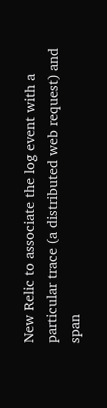New Relic to associate the log event with a particular trace (a distributed web request) and span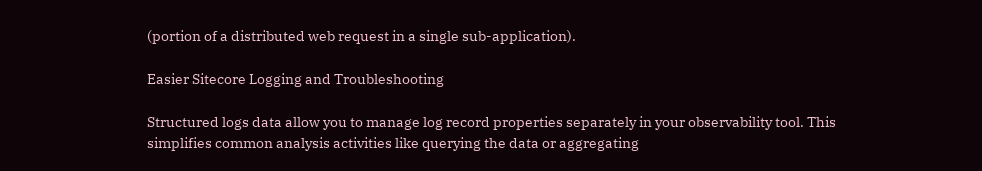(portion of a distributed web request in a single sub-application).

Easier Sitecore Logging and Troubleshooting

Structured logs data allow you to manage log record properties separately in your observability tool. This simplifies common analysis activities like querying the data or aggregating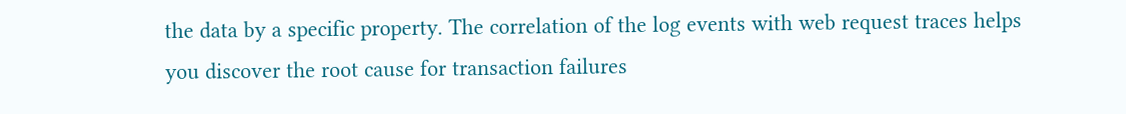the data by a specific property. The correlation of the log events with web request traces helps you discover the root cause for transaction failures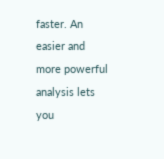faster. An easier and more powerful analysis lets you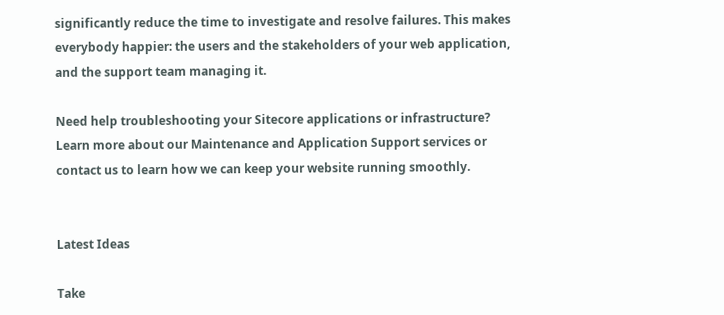significantly reduce the time to investigate and resolve failures. This makes everybody happier: the users and the stakeholders of your web application, and the support team managing it.

Need help troubleshooting your Sitecore applications or infrastructure? Learn more about our Maintenance and Application Support services or contact us to learn how we can keep your website running smoothly.


Latest Ideas

Take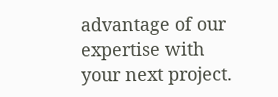advantage of our expertise with your next project.